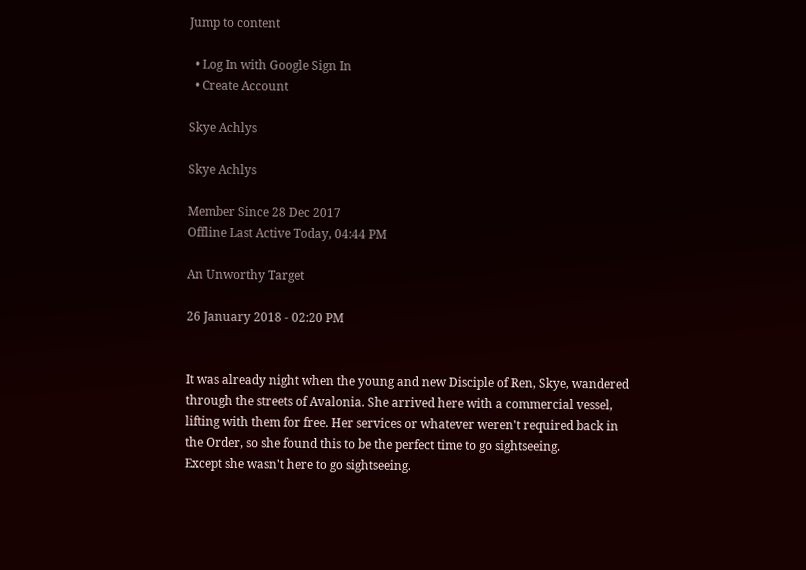Jump to content

  • Log In with Google Sign In
  • Create Account

Skye Achlys

Skye Achlys

Member Since 28 Dec 2017
Offline Last Active Today, 04:44 PM

An Unworthy Target

26 January 2018 - 02:20 PM


It was already night when the young and new Disciple of Ren, Skye, wandered through the streets of Avalonia. She arrived here with a commercial vessel, lifting with them for free. Her services or whatever weren't required back in the Order, so she found this to be the perfect time to go sightseeing.
Except she wasn't here to go sightseeing.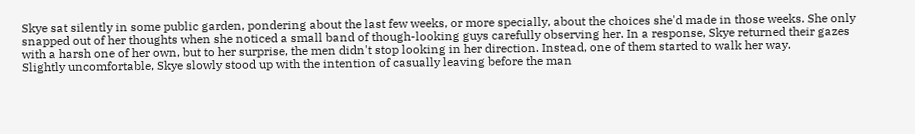Skye sat silently in some public garden, pondering about the last few weeks, or more specially, about the choices she'd made in those weeks. She only snapped out of her thoughts when she noticed a small band of though-looking guys carefully observing her. In a response, Skye returned their gazes with a harsh one of her own, but to her surprise, the men didn't stop looking in her direction. Instead, one of them started to walk her way.
Slightly uncomfortable, Skye slowly stood up with the intention of casually leaving before the man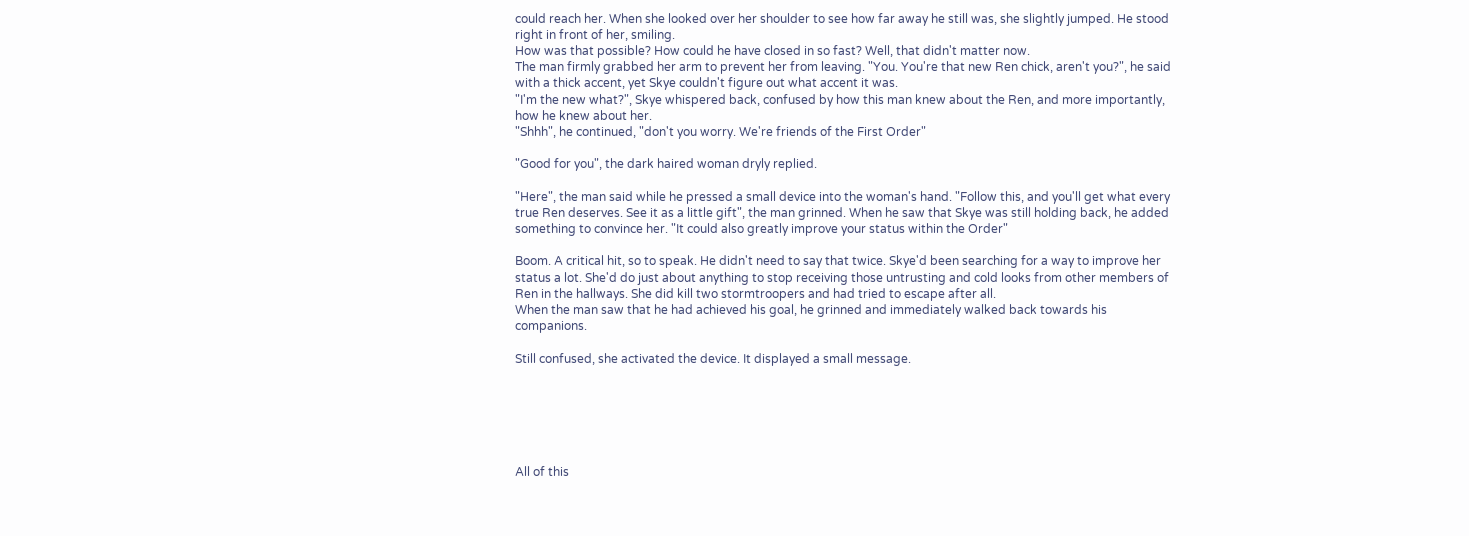could reach her. When she looked over her shoulder to see how far away he still was, she slightly jumped. He stood right in front of her, smiling.
How was that possible? How could he have closed in so fast? Well, that didn't matter now.
The man firmly grabbed her arm to prevent her from leaving. "You. You're that new Ren chick, aren't you?", he said with a thick accent, yet Skye couldn't figure out what accent it was.
"I'm the new what?", Skye whispered back, confused by how this man knew about the Ren, and more importantly, how he knew about her.
"Shhh", he continued, "don't you worry. We're friends of the First Order"

"Good for you", the dark haired woman dryly replied.

"Here", the man said while he pressed a small device into the woman's hand. "Follow this, and you'll get what every true Ren deserves. See it as a little gift", the man grinned. When he saw that Skye was still holding back, he added something to convince her. "It could also greatly improve your status within the Order"

Boom. A critical hit, so to speak. He didn't need to say that twice. Skye'd been searching for a way to improve her status a lot. She'd do just about anything to stop receiving those untrusting and cold looks from other members of Ren in the hallways. She did kill two stormtroopers and had tried to escape after all.
When the man saw that he had achieved his goal, he grinned and immediately walked back towards his companions.

Still confused, she activated the device. It displayed a small message.






All of this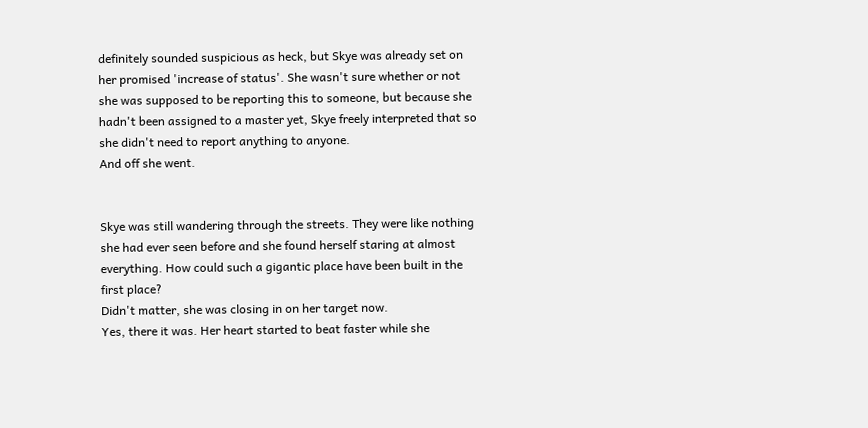definitely sounded suspicious as heck, but Skye was already set on her promised 'increase of status'. She wasn't sure whether or not she was supposed to be reporting this to someone, but because she hadn't been assigned to a master yet, Skye freely interpreted that so she didn't need to report anything to anyone.
And off she went.


Skye was still wandering through the streets. They were like nothing she had ever seen before and she found herself staring at almost everything. How could such a gigantic place have been built in the first place?
Didn't matter, she was closing in on her target now.
Yes, there it was. Her heart started to beat faster while she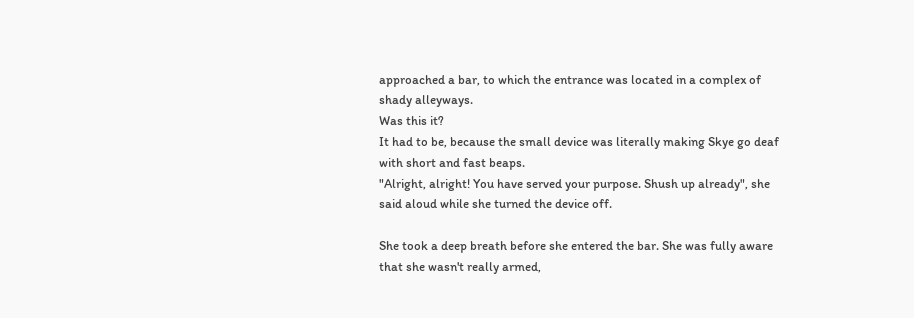approached a bar, to which the entrance was located in a complex of shady alleyways.
Was this it?
It had to be, because the small device was literally making Skye go deaf with short and fast beaps.
"Alright, alright! You have served your purpose. Shush up already", she said aloud while she turned the device off.

She took a deep breath before she entered the bar. She was fully aware that she wasn't really armed,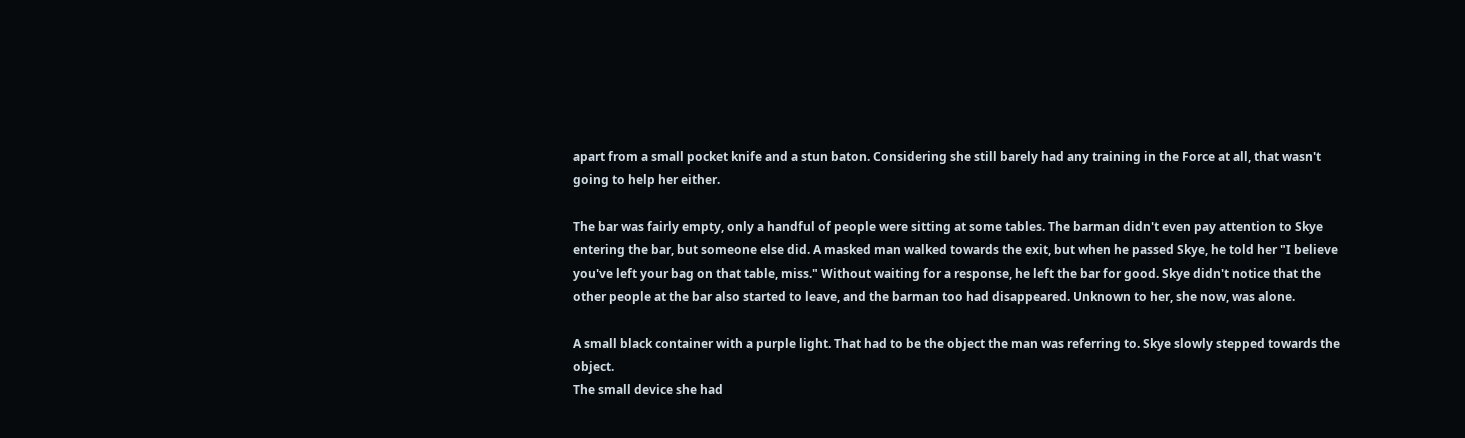apart from a small pocket knife and a stun baton. Considering she still barely had any training in the Force at all, that wasn't going to help her either.

The bar was fairly empty, only a handful of people were sitting at some tables. The barman didn't even pay attention to Skye entering the bar, but someone else did. A masked man walked towards the exit, but when he passed Skye, he told her "I believe you've left your bag on that table, miss." Without waiting for a response, he left the bar for good. Skye didn't notice that the other people at the bar also started to leave, and the barman too had disappeared. Unknown to her, she now, was alone.

A small black container with a purple light. That had to be the object the man was referring to. Skye slowly stepped towards the object.
The small device she had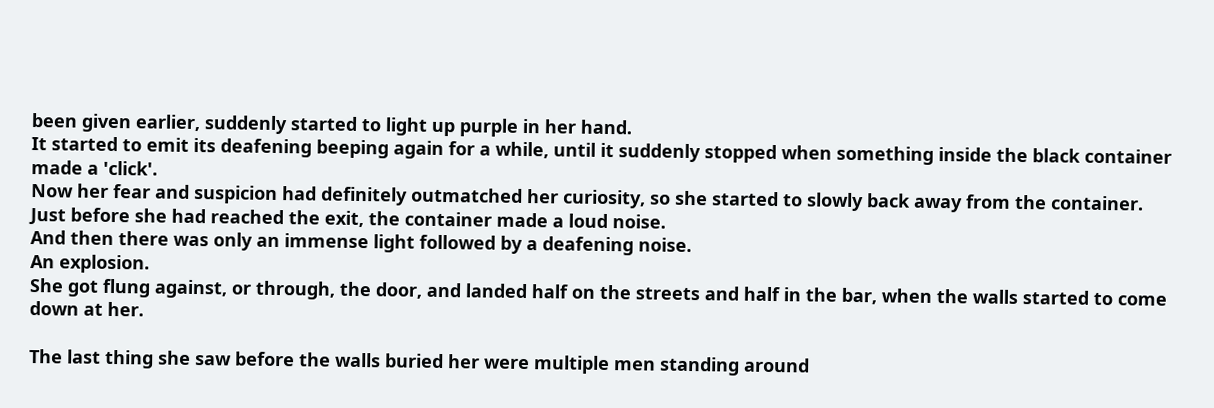been given earlier, suddenly started to light up purple in her hand.
It started to emit its deafening beeping again for a while, until it suddenly stopped when something inside the black container made a 'click'.
Now her fear and suspicion had definitely outmatched her curiosity, so she started to slowly back away from the container.
Just before she had reached the exit, the container made a loud noise.
And then there was only an immense light followed by a deafening noise.
An explosion.
She got flung against, or through, the door, and landed half on the streets and half in the bar, when the walls started to come down at her.

The last thing she saw before the walls buried her were multiple men standing around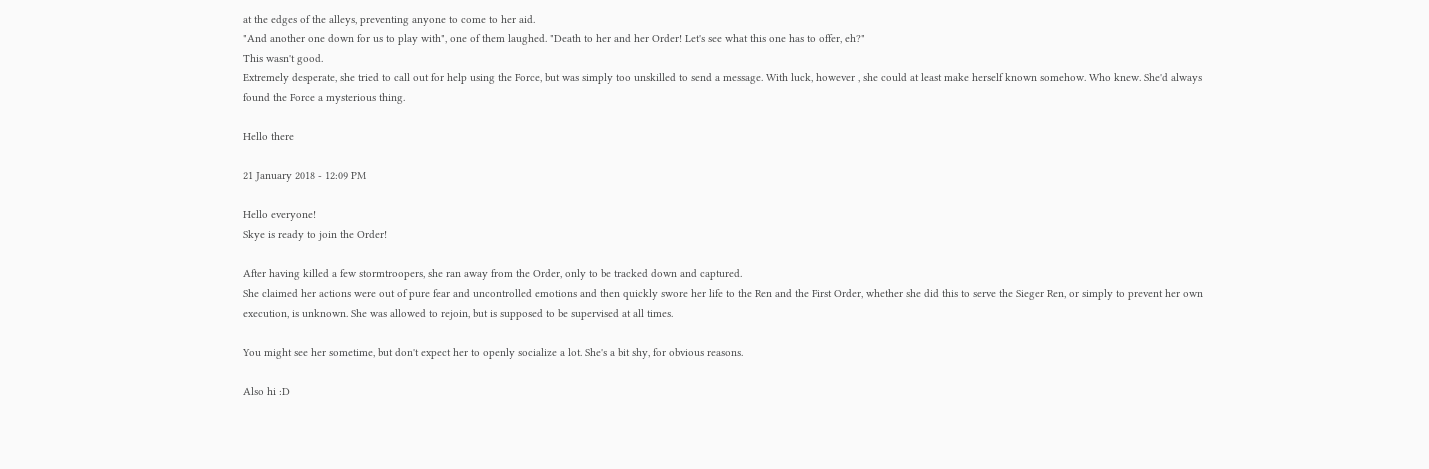at the edges of the alleys, preventing anyone to come to her aid.
"And another one down for us to play with", one of them laughed. "Death to her and her Order! Let's see what this one has to offer, eh?"
This wasn't good.
Extremely desperate, she tried to call out for help using the Force, but was simply too unskilled to send a message. With luck, however , she could at least make herself known somehow. Who knew. She'd always found the Force a mysterious thing.

Hello there

21 January 2018 - 12:09 PM

Hello everyone!
Skye is ready to join the Order!

After having killed a few stormtroopers, she ran away from the Order, only to be tracked down and captured.
She claimed her actions were out of pure fear and uncontrolled emotions and then quickly swore her life to the Ren and the First Order, whether she did this to serve the Sieger Ren, or simply to prevent her own execution, is unknown. She was allowed to rejoin, but is supposed to be supervised at all times.

You might see her sometime, but don't expect her to openly socialize a lot. She's a bit shy, for obvious reasons.

Also hi :D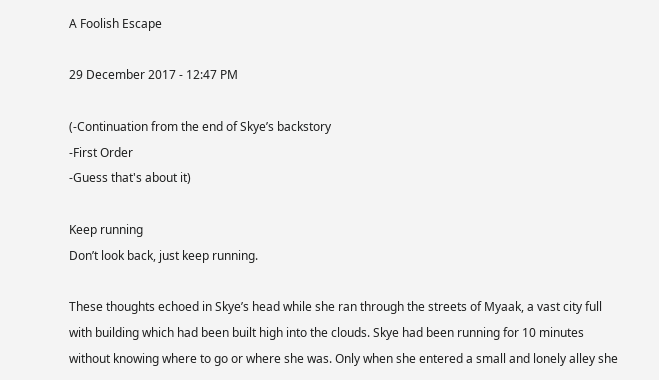A Foolish Escape

29 December 2017 - 12:47 PM

(-Continuation from the end of Skye’s backstory
-First Order
-Guess that's about it)

Keep running
Don’t look back, just keep running.

These thoughts echoed in Skye’s head while she ran through the streets of Myaak, a vast city full with building which had been built high into the clouds. Skye had been running for 10 minutes without knowing where to go or where she was. Only when she entered a small and lonely alley she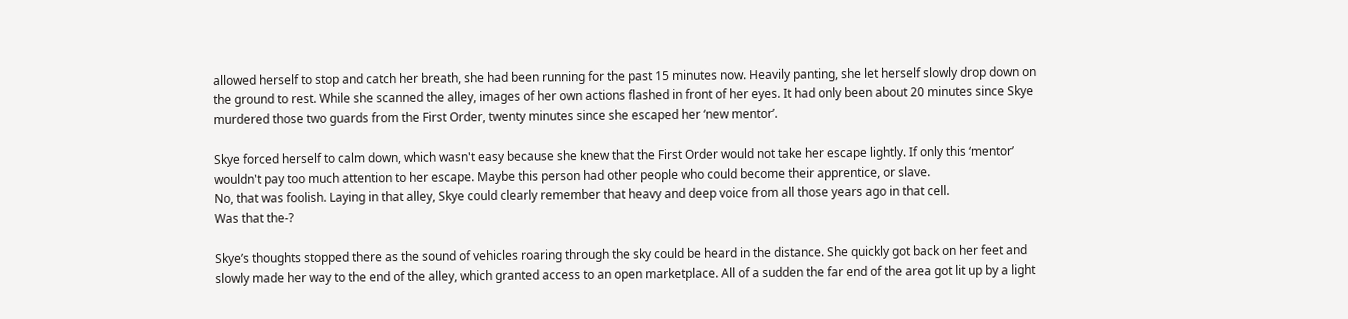allowed herself to stop and catch her breath, she had been running for the past 15 minutes now. Heavily panting, she let herself slowly drop down on the ground to rest. While she scanned the alley, images of her own actions flashed in front of her eyes. It had only been about 20 minutes since Skye murdered those two guards from the First Order, twenty minutes since she escaped her ‘new mentor’.

Skye forced herself to calm down, which wasn't easy because she knew that the First Order would not take her escape lightly. If only this ‘mentor’ wouldn't pay too much attention to her escape. Maybe this person had other people who could become their apprentice, or slave.
No, that was foolish. Laying in that alley, Skye could clearly remember that heavy and deep voice from all those years ago in that cell.
Was that the-?

Skye’s thoughts stopped there as the sound of vehicles roaring through the sky could be heard in the distance. She quickly got back on her feet and slowly made her way to the end of the alley, which granted access to an open marketplace. All of a sudden the far end of the area got lit up by a light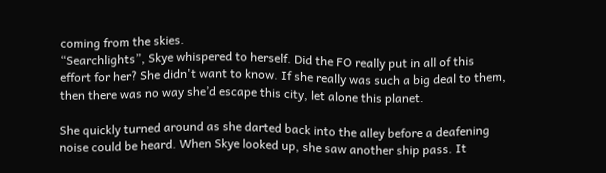coming from the skies.
“Searchlights”, Skye whispered to herself. Did the FO really put in all of this effort for her? She didn't want to know. If she really was such a big deal to them, then there was no way she’d escape this city, let alone this planet.

She quickly turned around as she darted back into the alley before a deafening noise could be heard. When Skye looked up, she saw another ship pass. It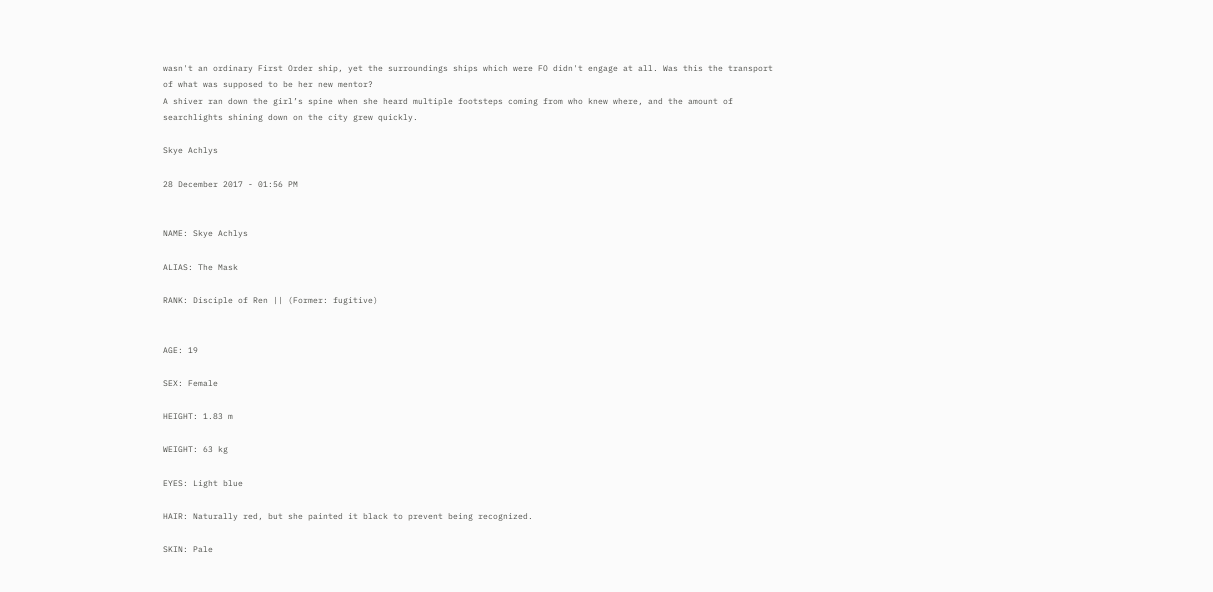wasn't an ordinary First Order ship, yet the surroundings ships which were FO didn't engage at all. Was this the transport of what was supposed to be her new mentor?
A shiver ran down the girl’s spine when she heard multiple footsteps coming from who knew where, and the amount of searchlights shining down on the city grew quickly.

Skye Achlys

28 December 2017 - 01:56 PM


NAME: Skye Achlys

ALIAS: The Mask

RANK: Disciple of Ren || (Former: fugitive)


AGE: 19

SEX: Female

HEIGHT: 1.83 m

WEIGHT: 63 kg

EYES: Light blue

HAIR: Naturally red, but she painted it black to prevent being recognized.

SKIN: Pale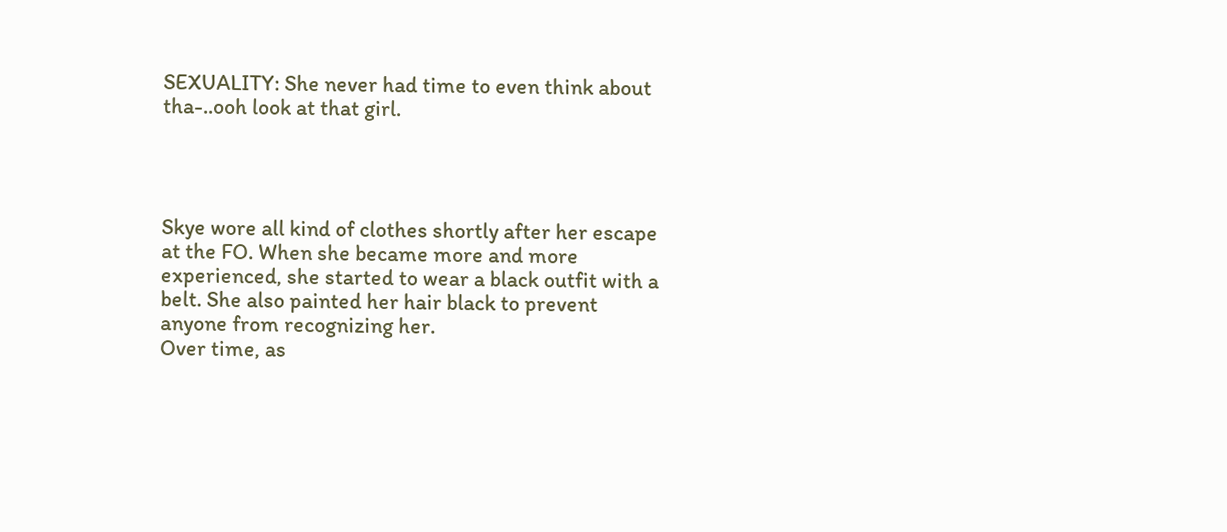SEXUALITY: She never had time to even think about tha-..ooh look at that girl.




Skye wore all kind of clothes shortly after her escape at the FO. When she became more and more experienced, she started to wear a black outfit with a belt. She also painted her hair black to prevent anyone from recognizing her.
Over time, as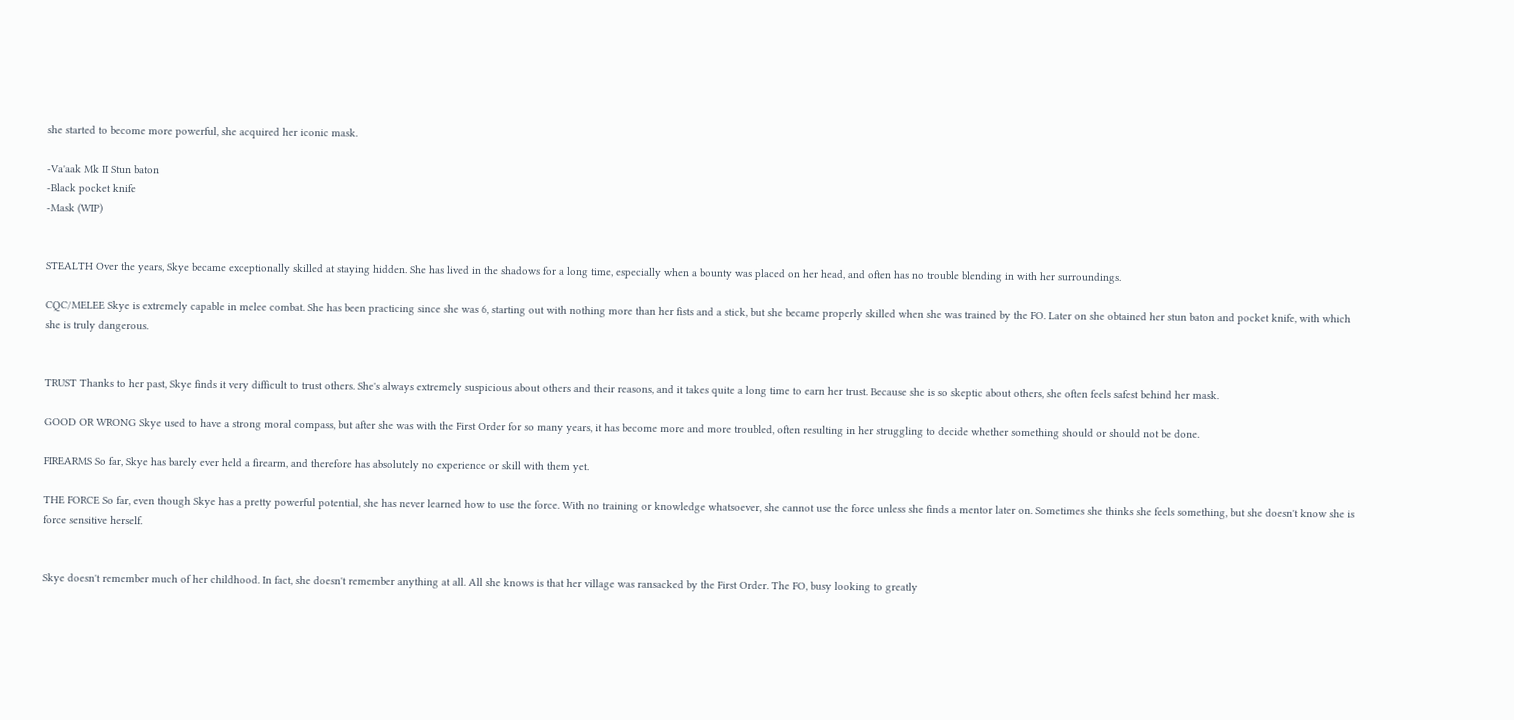she started to become more powerful, she acquired her iconic mask.

-Va'aak Mk II Stun baton
-Black pocket knife
-Mask (WIP)


STEALTH Over the years, Skye became exceptionally skilled at staying hidden. She has lived in the shadows for a long time, especially when a bounty was placed on her head, and often has no trouble blending in with her surroundings.

CQC/MELEE Skye is extremely capable in melee combat. She has been practicing since she was 6, starting out with nothing more than her fists and a stick, but she became properly skilled when she was trained by the FO. Later on she obtained her stun baton and pocket knife, with which she is truly dangerous.


TRUST Thanks to her past, Skye finds it very difficult to trust others. She's always extremely suspicious about others and their reasons, and it takes quite a long time to earn her trust. Because she is so skeptic about others, she often feels safest behind her mask.

GOOD OR WRONG Skye used to have a strong moral compass, but after she was with the First Order for so many years, it has become more and more troubled, often resulting in her struggling to decide whether something should or should not be done.

FIREARMS So far, Skye has barely ever held a firearm, and therefore has absolutely no experience or skill with them yet.

THE FORCE So far, even though Skye has a pretty powerful potential, she has never learned how to use the force. With no training or knowledge whatsoever, she cannot use the force unless she finds a mentor later on. Sometimes she thinks she feels something, but she doesn't know she is force sensitive herself.


Skye doesn't remember much of her childhood. In fact, she doesn't remember anything at all. All she knows is that her village was ransacked by the First Order. The FO, busy looking to greatly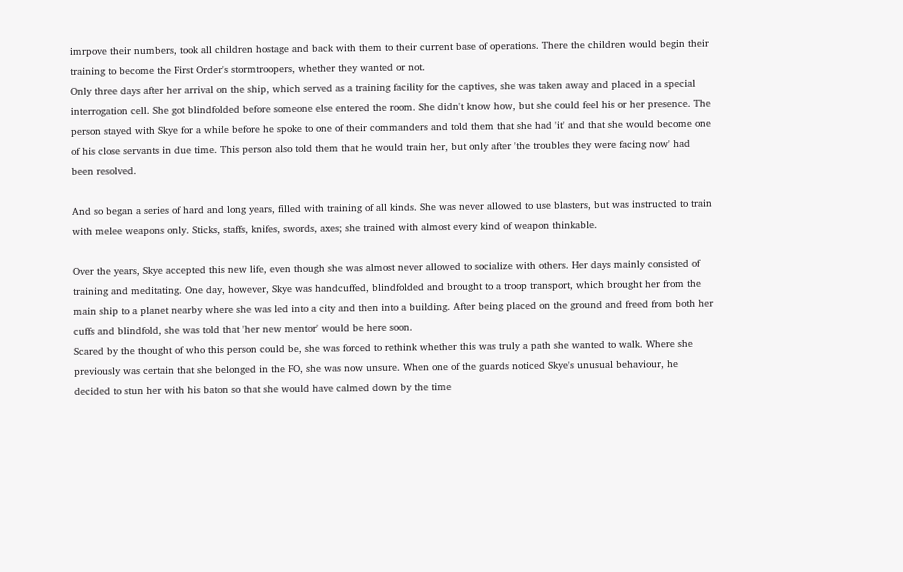imrpove their numbers, took all children hostage and back with them to their current base of operations. There the children would begin their training to become the First Order's stormtroopers, whether they wanted or not.
Only three days after her arrival on the ship, which served as a training facility for the captives, she was taken away and placed in a special interrogation cell. She got blindfolded before someone else entered the room. She didn't know how, but she could feel his or her presence. The person stayed with Skye for a while before he spoke to one of their commanders and told them that she had 'it' and that she would become one of his close servants in due time. This person also told them that he would train her, but only after 'the troubles they were facing now' had been resolved.

And so began a series of hard and long years, filled with training of all kinds. She was never allowed to use blasters, but was instructed to train with melee weapons only. Sticks, staffs, knifes, swords, axes; she trained with almost every kind of weapon thinkable.

Over the years, Skye accepted this new life, even though she was almost never allowed to socialize with others. Her days mainly consisted of training and meditating. One day, however, Skye was handcuffed, blindfolded and brought to a troop transport, which brought her from the main ship to a planet nearby where she was led into a city and then into a building. After being placed on the ground and freed from both her cuffs and blindfold, she was told that 'her new mentor' would be here soon.
Scared by the thought of who this person could be, she was forced to rethink whether this was truly a path she wanted to walk. Where she previously was certain that she belonged in the FO, she was now unsure. When one of the guards noticed Skye's unusual behaviour, he decided to stun her with his baton so that she would have calmed down by the time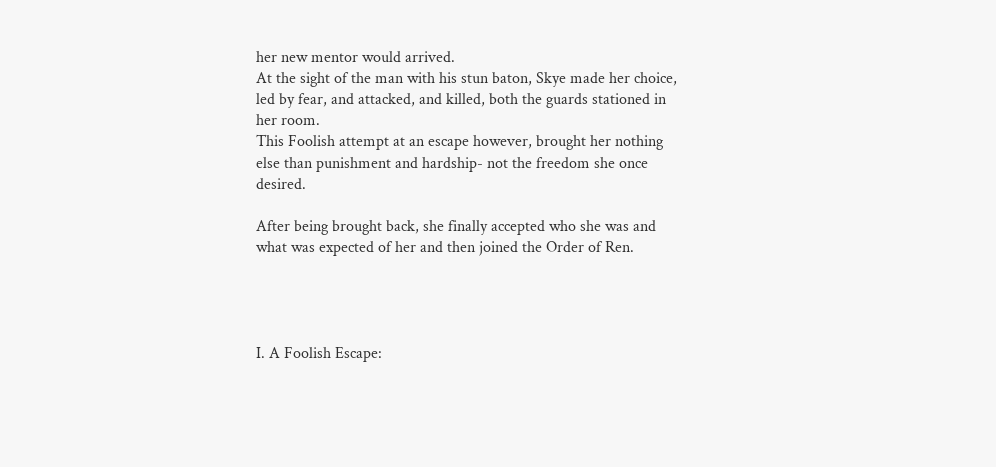her new mentor would arrived.
At the sight of the man with his stun baton, Skye made her choice, led by fear, and attacked, and killed, both the guards stationed in her room.
This Foolish attempt at an escape however, brought her nothing else than punishment and hardship- not the freedom she once desired.

After being brought back, she finally accepted who she was and what was expected of her and then joined the Order of Ren.




I. A Foolish Escape: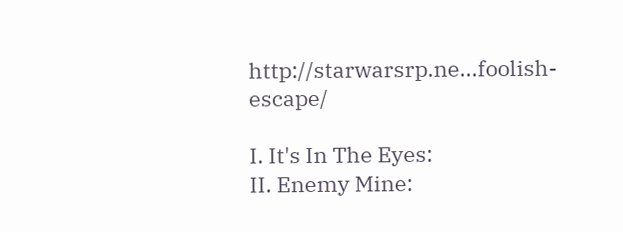http://starwarsrp.ne...foolish-escape/

I. It's In The Eyes:
II. Enemy Mine: